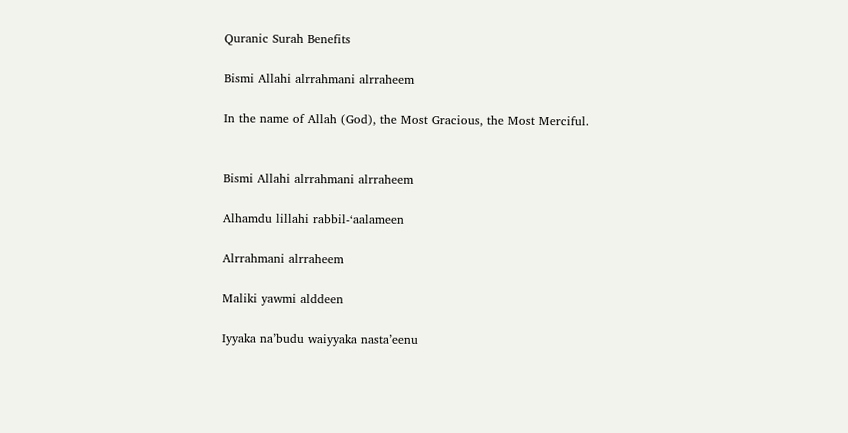Quranic Surah Benefits

Bismi Allahi alrrahmani alrraheem

In the name of Allah (God), the Most Gracious, the Most Merciful.


Bismi Allahi alrrahmani alrraheem

Alhamdu lillahi rabbil-‘aalameen

Alrrahmani alrraheem

Maliki yawmi alddeen

Iyyaka na’budu waiyyaka nasta’eenu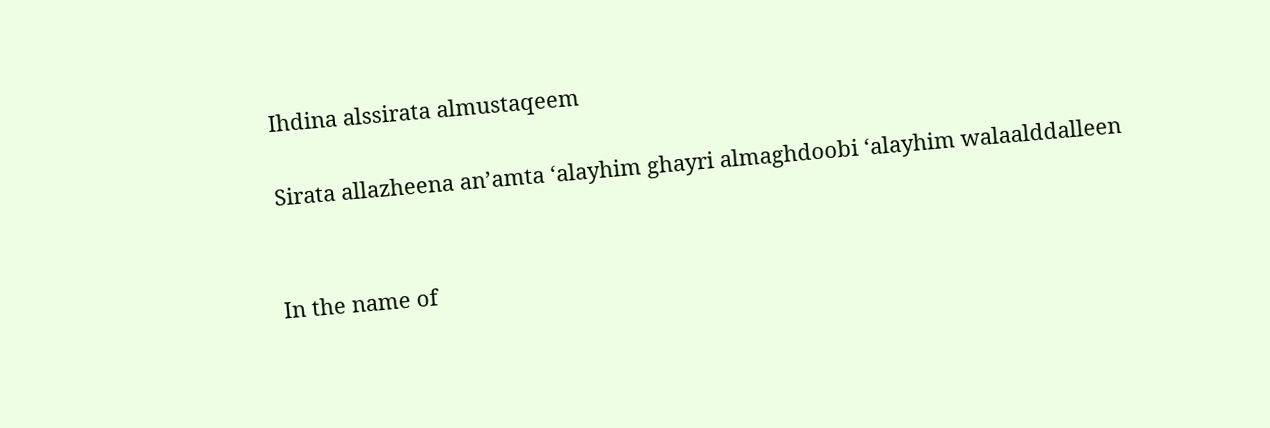Ihdina alssirata almustaqeem

Sirata allazheena an’amta ‘alayhim ghayri almaghdoobi ‘alayhim walaalddalleen


In the name of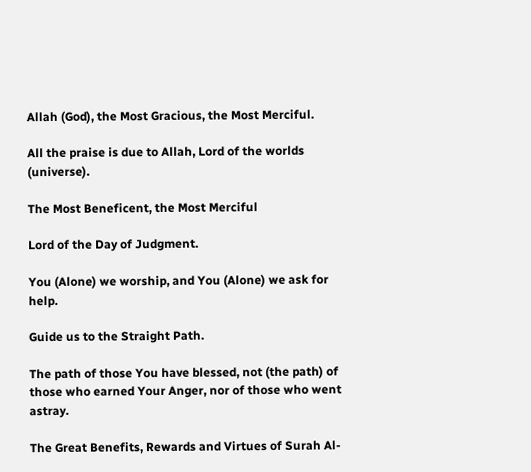Allah (God), the Most Gracious, the Most Merciful.

All the praise is due to Allah, Lord of the worlds (universe).

The Most Beneficent, the Most Merciful

Lord of the Day of Judgment.

You (Alone) we worship, and You (Alone) we ask for help.

Guide us to the Straight Path.

The path of those You have blessed, not (the path) of those who earned Your Anger, nor of those who went astray.

The Great Benefits, Rewards and Virtues of Surah Al-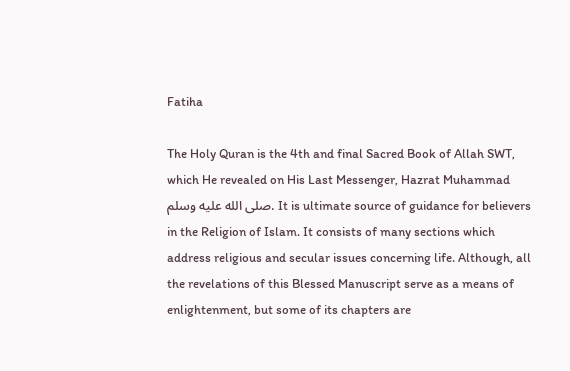Fatiha

The Holy Quran is the 4th and final Sacred Book of Allah SWT, which He revealed on His Last Messenger, Hazrat Muhammad صلى الله عليه وسلم. It is ultimate source of guidance for believers in the Religion of Islam. It consists of many sections which address religious and secular issues concerning life. Although, all the revelations of this Blessed Manuscript serve as a means of enlightenment, but some of its chapters are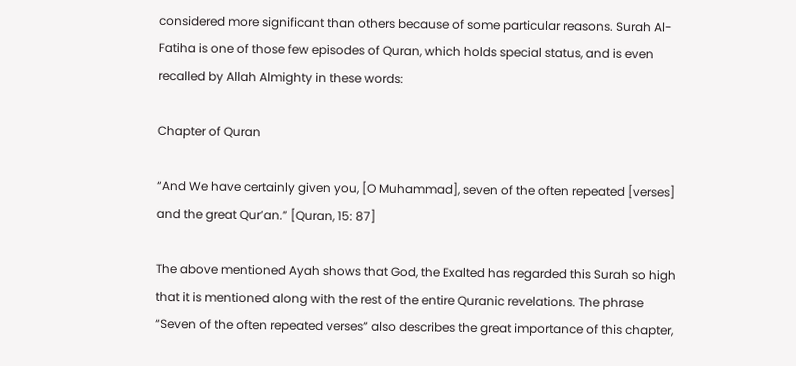considered more significant than others because of some particular reasons. Surah Al-Fatiha is one of those few episodes of Quran, which holds special status, and is even recalled by Allah Almighty in these words:

Chapter of Quran

“And We have certainly given you, [O Muhammad], seven of the often repeated [verses] and the great Qur’an.” [Quran, 15: 87]

The above mentioned Ayah shows that God, the Exalted has regarded this Surah so high that it is mentioned along with the rest of the entire Quranic revelations. The phrase “Seven of the often repeated verses” also describes the great importance of this chapter,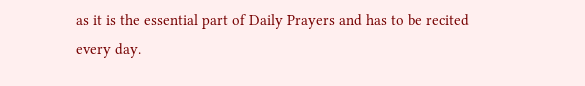as it is the essential part of Daily Prayers and has to be recited every day.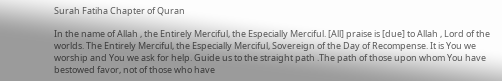Surah Fatiha Chapter of Quran

In the name of Allah , the Entirely Merciful, the Especially Merciful. [All] praise is [due] to Allah , Lord of the worlds. The Entirely Merciful, the Especially Merciful, Sovereign of the Day of Recompense. It is You we worship and You we ask for help. Guide us to the straight path .The path of those upon whom You have bestowed favor, not of those who have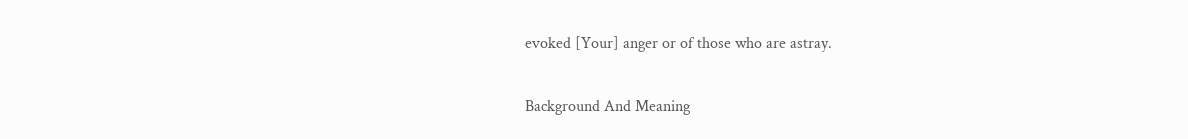evoked [Your] anger or of those who are astray.

Background And Meaning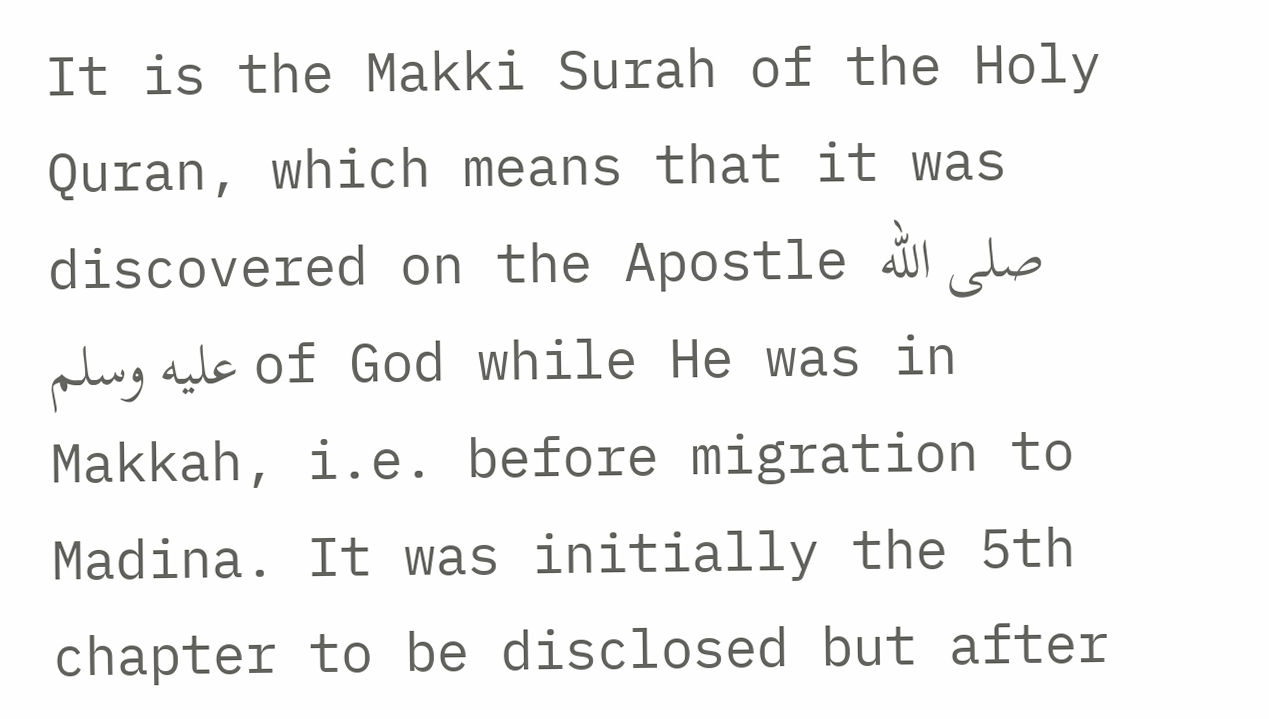It is the Makki Surah of the Holy Quran, which means that it was discovered on the Apostle صلى الله عليه وسلم of God while He was in Makkah, i.e. before migration to Madina. It was initially the 5th chapter to be disclosed but after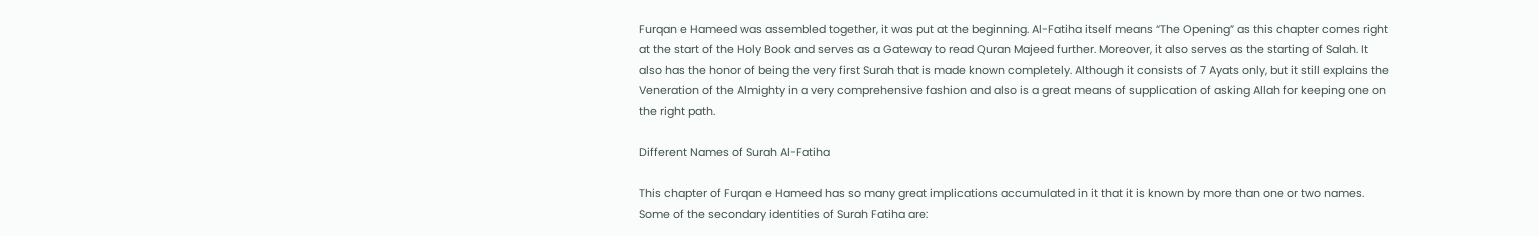Furqan e Hameed was assembled together, it was put at the beginning. Al-Fatiha itself means “The Opening” as this chapter comes right at the start of the Holy Book and serves as a Gateway to read Quran Majeed further. Moreover, it also serves as the starting of Salah. It also has the honor of being the very first Surah that is made known completely. Although it consists of 7 Ayats only, but it still explains the Veneration of the Almighty in a very comprehensive fashion and also is a great means of supplication of asking Allah for keeping one on the right path.

Different Names of Surah Al-Fatiha

This chapter of Furqan e Hameed has so many great implications accumulated in it that it is known by more than one or two names. Some of the secondary identities of Surah Fatiha are: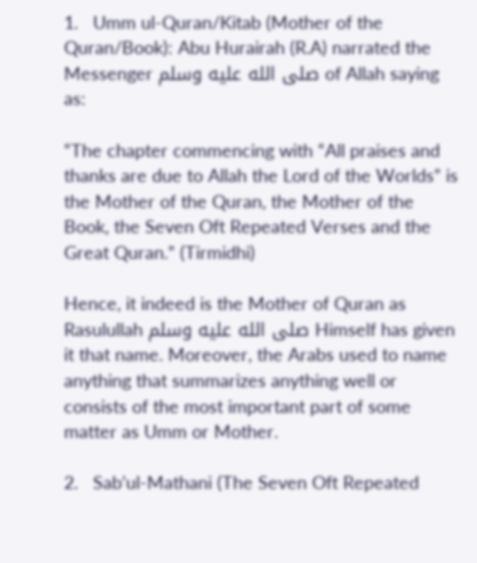1.   Umm ul-Quran/Kitab (Mother of the Quran/Book): Abu Hurairah (R.A) narrated the Messenger صلى الله عليه وسلم of Allah saying as:

“The chapter commencing with “All praises and thanks are due to Allah the Lord of the Worlds” is the Mother of the Quran, the Mother of the Book, the Seven Oft Repeated Verses and the Great Quran.” (Tirmidhi)

Hence, it indeed is the Mother of Quran as Rasulullah صلى الله عليه وسلم Himself has given it that name. Moreover, the Arabs used to name anything that summarizes anything well or consists of the most important part of some matter as Umm or Mother.

2.   Sab’ul-Mathani (The Seven Oft Repeated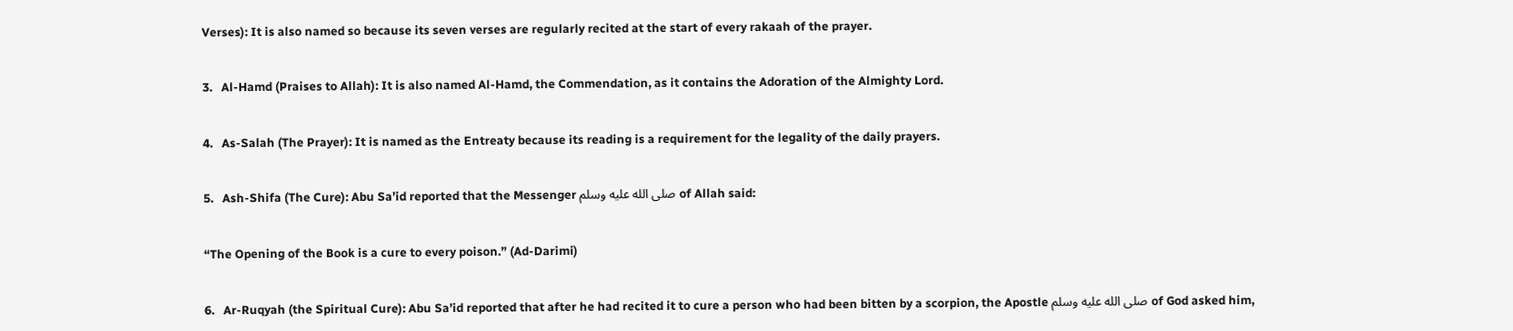Verses): It is also named so because its seven verses are regularly recited at the start of every rakaah of the prayer.

3.   Al-Hamd (Praises to Allah): It is also named Al-Hamd, the Commendation, as it contains the Adoration of the Almighty Lord.

4.   As-Salah (The Prayer): It is named as the Entreaty because its reading is a requirement for the legality of the daily prayers.

5.   Ash-Shifa (The Cure): Abu Sa’id reported that the Messenger صلى الله عليه وسلم of Allah said:

“The Opening of the Book is a cure to every poison.” (Ad-Darimi)

6.   Ar-Ruqyah (the Spiritual Cure): Abu Sa’id reported that after he had recited it to cure a person who had been bitten by a scorpion, the Apostle صلى الله عليه وسلم of God asked him,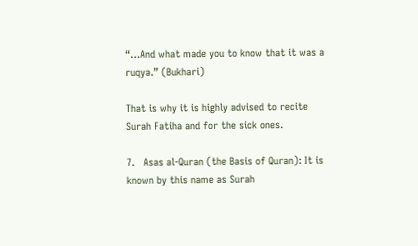“…And what made you to know that it was a ruqya.” (Bukhari)

That is why it is highly advised to recite Surah Fatiha and for the sick ones.

7.   Asas al-Quran (the Basis of Quran): It is known by this name as Surah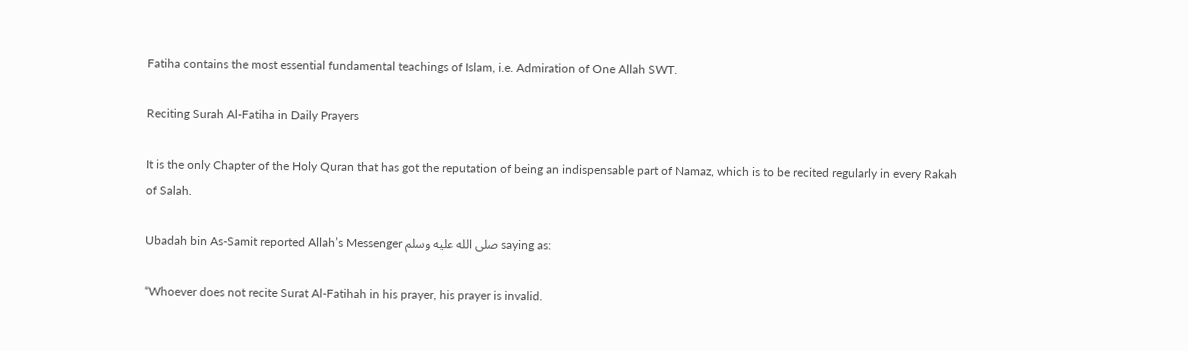Fatiha contains the most essential fundamental teachings of Islam, i.e. Admiration of One Allah SWT.

Reciting Surah Al-Fatiha in Daily Prayers

It is the only Chapter of the Holy Quran that has got the reputation of being an indispensable part of Namaz, which is to be recited regularly in every Rakah of Salah.

Ubadah bin As-Samit reported Allah’s Messenger صلى الله عليه وسلم saying as:

“Whoever does not recite Surat Al-Fatihah in his prayer, his prayer is invalid.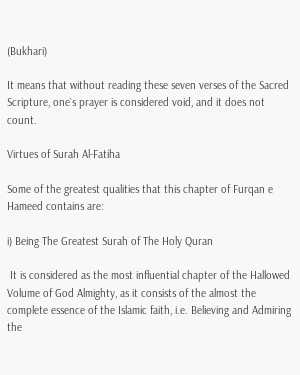(Bukhari)

It means that without reading these seven verses of the Sacred Scripture, one`s prayer is considered void, and it does not count.

Virtues of Surah Al-Fatiha

Some of the greatest qualities that this chapter of Furqan e Hameed contains are:

i) Being The Greatest Surah of The Holy Quran

 It is considered as the most influential chapter of the Hallowed Volume of God Almighty, as it consists of the almost the complete essence of the Islamic faith, i.e. Believing and Admiring the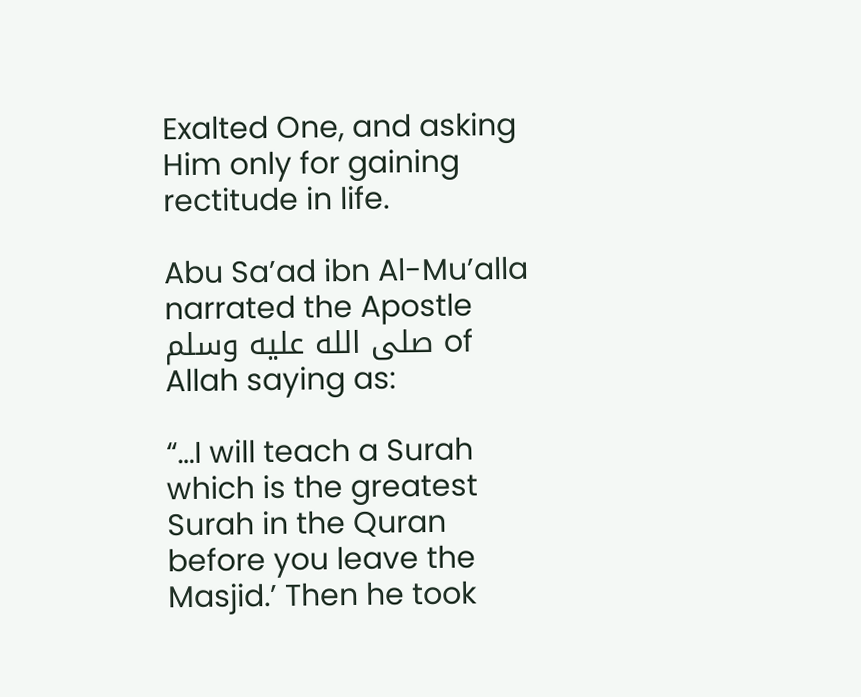Exalted One, and asking Him only for gaining rectitude in life.

Abu Sa’ad ibn Al-Mu’alla narrated the Apostle صلى الله عليه وسلم of Allah saying as:

“…I will teach a Surah which is the greatest Surah in the Quran before you leave the Masjid.’ Then he took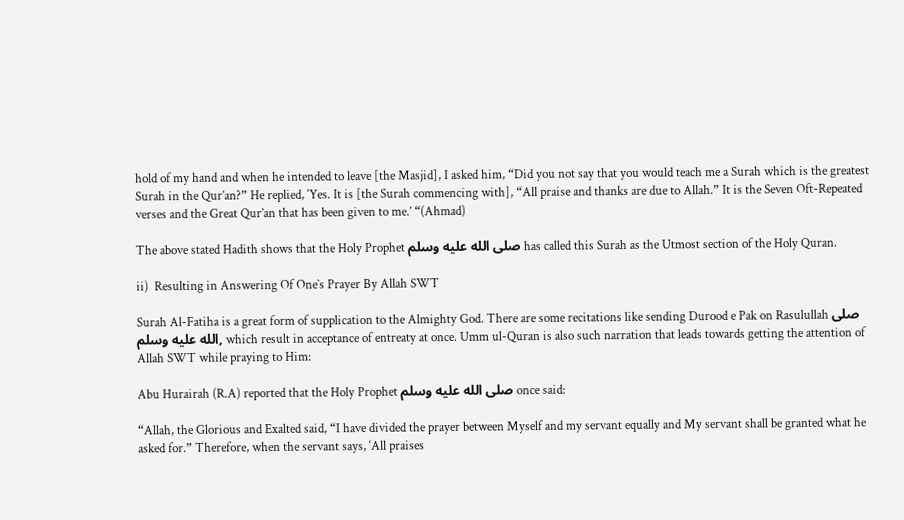hold of my hand and when he intended to leave [the Masjid], I asked him, “Did you not say that you would teach me a Surah which is the greatest Surah in the Qur’an?” He replied, ‘Yes. It is [the Surah commencing with], “All praise and thanks are due to Allah.” It is the Seven Oft-Repeated verses and the Great Qur’an that has been given to me.’ “(Ahmad)

The above stated Hadith shows that the Holy Prophet صلى الله عليه وسلم has called this Surah as the Utmost section of the Holy Quran.

ii)  Resulting in Answering Of One`s Prayer By Allah SWT

Surah Al-Fatiha is a great form of supplication to the Almighty God. There are some recitations like sending Durood e Pak on Rasulullah صلى الله عليه وسلم, which result in acceptance of entreaty at once. Umm ul-Quran is also such narration that leads towards getting the attention of Allah SWT while praying to Him:

Abu Hurairah (R.A) reported that the Holy Prophet صلى الله عليه وسلم once said:

“Allah, the Glorious and Exalted said, “I have divided the prayer between Myself and my servant equally and My servant shall be granted what he asked for.” Therefore, when the servant says, ‘All praises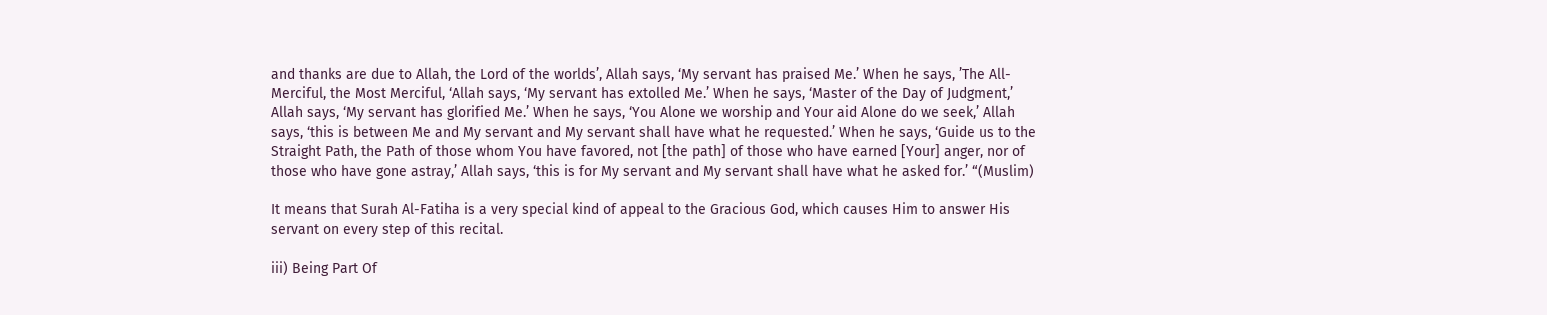and thanks are due to Allah, the Lord of the worlds’, Allah says, ‘My servant has praised Me.’ When he says, ’The All-Merciful, the Most Merciful, ‘Allah says, ‘My servant has extolled Me.’ When he says, ‘Master of the Day of Judgment,’ Allah says, ‘My servant has glorified Me.’ When he says, ‘You Alone we worship and Your aid Alone do we seek,’ Allah says, ‘this is between Me and My servant and My servant shall have what he requested.’ When he says, ‘Guide us to the Straight Path, the Path of those whom You have favored, not [the path] of those who have earned [Your] anger, nor of those who have gone astray,’ Allah says, ‘this is for My servant and My servant shall have what he asked for.’ “(Muslim)

It means that Surah Al-Fatiha is a very special kind of appeal to the Gracious God, which causes Him to answer His servant on every step of this recital.

iii) Being Part Of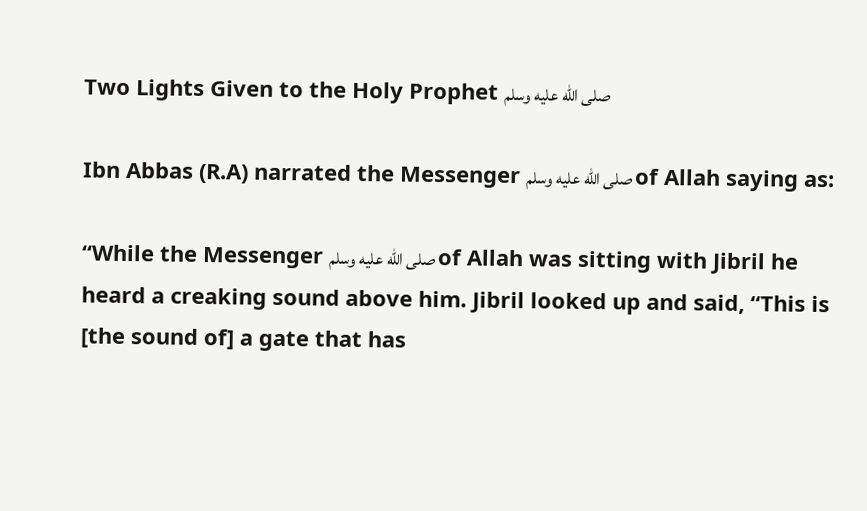Two Lights Given to the Holy Prophet صلى الله عليه وسلم

Ibn Abbas (R.A) narrated the Messenger صلى الله عليه وسلم of Allah saying as:

“While the Messenger صلى الله عليه وسلم of Allah was sitting with Jibril he heard a creaking sound above him. Jibril looked up and said, “This is [the sound of] a gate that has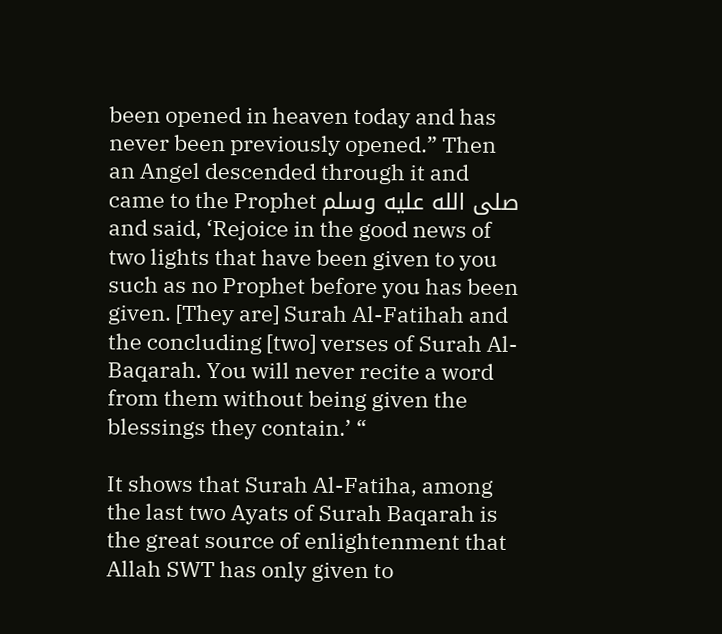been opened in heaven today and has never been previously opened.” Then an Angel descended through it and came to the Prophet صلى الله عليه وسلم and said, ‘Rejoice in the good news of two lights that have been given to you such as no Prophet before you has been given. [They are] Surah Al-Fatihah and the concluding [two] verses of Surah Al-Baqarah. You will never recite a word from them without being given the blessings they contain.’ “

It shows that Surah Al-Fatiha, among the last two Ayats of Surah Baqarah is the great source of enlightenment that Allah SWT has only given to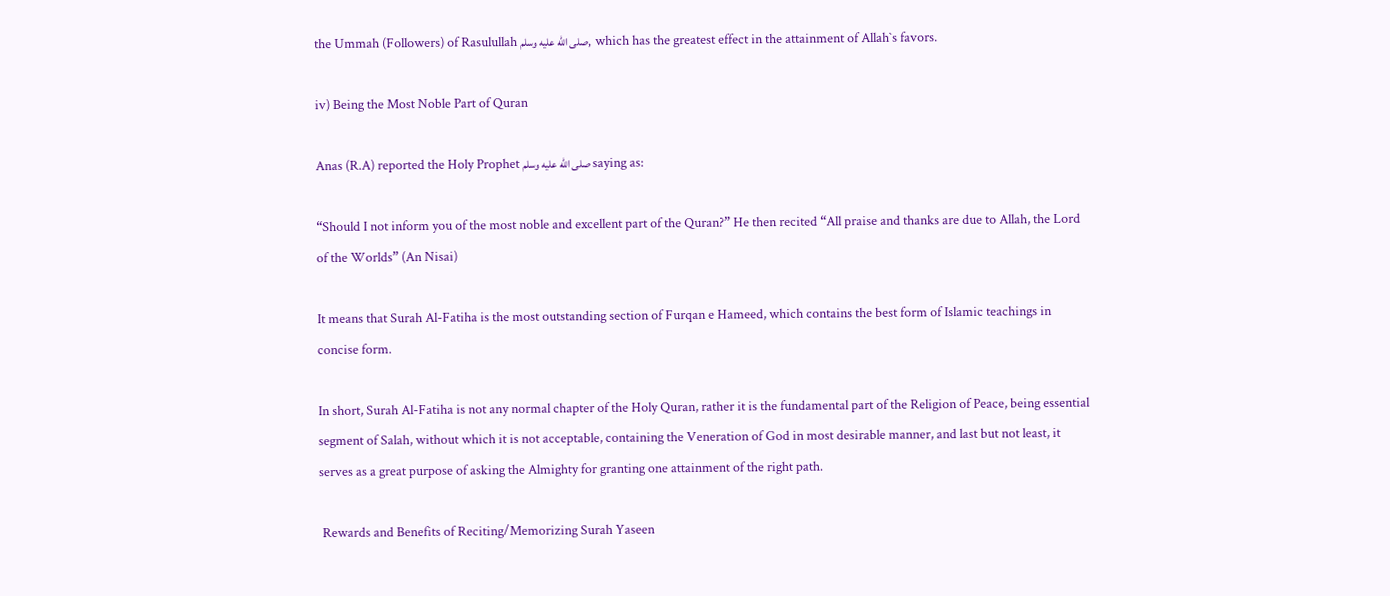the Ummah (Followers) of Rasulullah صلى الله عليه وسلم,  which has the greatest effect in the attainment of Allah`s favors.

iv) Being the Most Noble Part of Quran

Anas (R.A) reported the Holy Prophet صلى الله عليه وسلم saying as:

“Should I not inform you of the most noble and excellent part of the Quran?” He then recited “All praise and thanks are due to Allah, the Lord of the Worlds” (An Nisai)

It means that Surah Al-Fatiha is the most outstanding section of Furqan e Hameed, which contains the best form of Islamic teachings in concise form.

In short, Surah Al-Fatiha is not any normal chapter of the Holy Quran, rather it is the fundamental part of the Religion of Peace, being essential segment of Salah, without which it is not acceptable, containing the Veneration of God in most desirable manner, and last but not least, it serves as a great purpose of asking the Almighty for granting one attainment of the right path.

 Rewards and Benefits of Reciting/Memorizing Surah Yaseen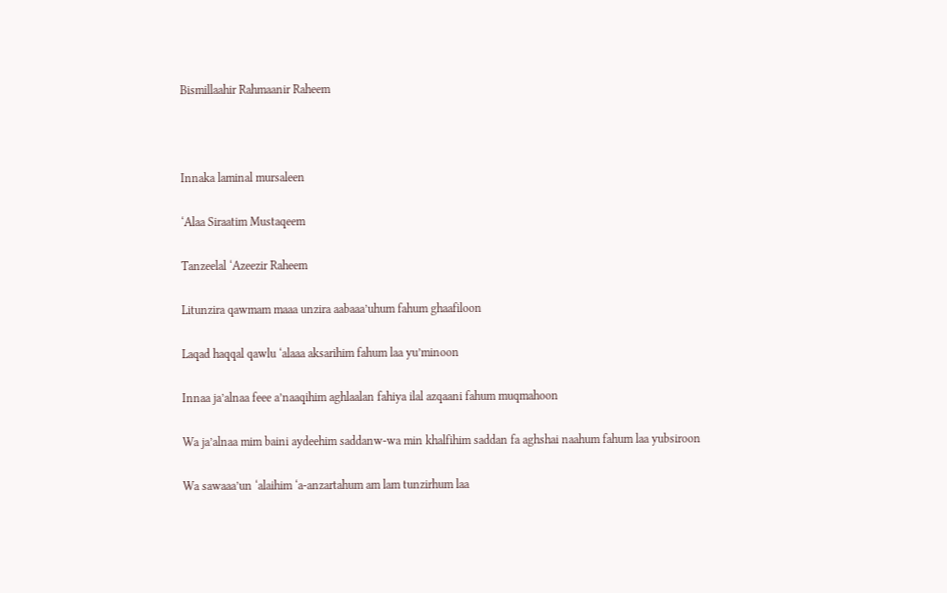Bismillaahir Rahmaanir Raheem



Innaka laminal mursaleen

‘Alaa Siraatim Mustaqeem

Tanzeelal ‘Azeezir Raheem

Litunzira qawmam maaa unzira aabaaa’uhum fahum ghaafiloon

Laqad haqqal qawlu ‘alaaa aksarihim fahum laa yu’minoon

Innaa ja’alnaa feee a’naaqihim aghlaalan fahiya ilal azqaani fahum muqmahoon

Wa ja’alnaa mim baini aydeehim saddanw-wa min khalfihim saddan fa aghshai naahum fahum laa yubsiroon

Wa sawaaa’un ‘alaihim ‘a-anzartahum am lam tunzirhum laa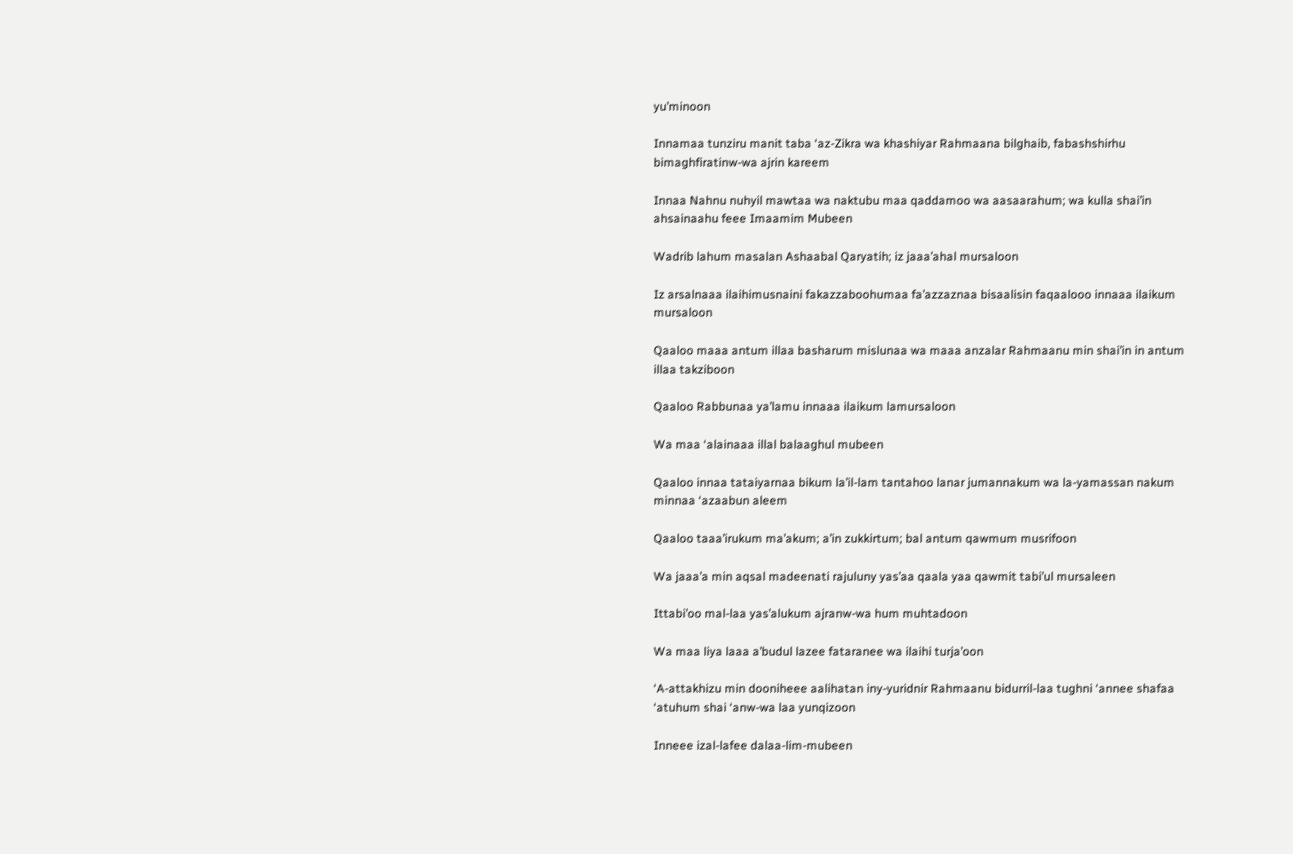yu’minoon

Innamaa tunziru manit taba ‘az-Zikra wa khashiyar Rahmaana bilghaib, fabashshirhu bimaghfiratinw-wa ajrin kareem

Innaa Nahnu nuhyil mawtaa wa naktubu maa qaddamoo wa aasaarahum; wa kulla shai’in ahsainaahu feee Imaamim Mubeen

Wadrib lahum masalan Ashaabal Qaryatih; iz jaaa’ahal mursaloon

Iz arsalnaaa ilaihimusnaini fakazzaboohumaa fa’azzaznaa bisaalisin faqaalooo innaaa ilaikum mursaloon

Qaaloo maaa antum illaa basharum mislunaa wa maaa anzalar Rahmaanu min shai’in in antum illaa takziboon

Qaaloo Rabbunaa ya’lamu innaaa ilaikum lamursaloon

Wa maa ‘alainaaa illal balaaghul mubeen

Qaaloo innaa tataiyarnaa bikum la’il-lam tantahoo lanar jumannakum wa la-yamassan nakum minnaa ‘azaabun aleem

Qaaloo taaa’irukum ma’akum; a’in zukkirtum; bal antum qawmum musrifoon

Wa jaaa’a min aqsal madeenati rajuluny yas’aa qaala yaa qawmit tabi’ul mursaleen

Ittabi’oo mal-laa yas’alukum ajranw-wa hum muhtadoon

Wa maa liya laaa a’budul lazee fataranee wa ilaihi turja’oon

‘A-attakhizu min dooniheee aalihatan iny-yuridnir Rahmaanu bidurril-laa tughni ‘annee shafaa ‘atuhum shai ‘anw-wa laa yunqizoon

Inneee izal-lafee dalaa-lim-mubeen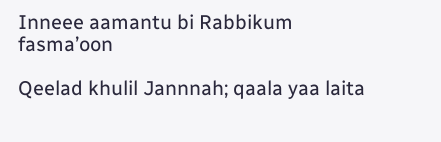Inneee aamantu bi Rabbikum fasma’oon

Qeelad khulil Jannnah; qaala yaa laita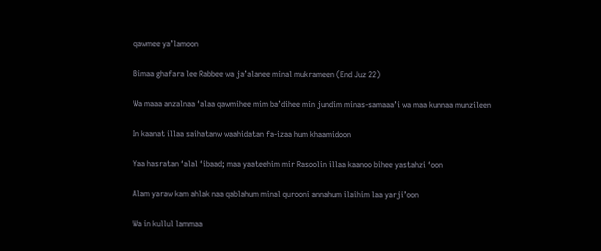qawmee ya’lamoon

Bimaa ghafara lee Rabbee wa ja’alanee minal mukrameen (End Juz 22)

Wa maaa anzalnaa ‘alaa qawmihee mim ba’dihee min jundim minas-samaaa’i wa maa kunnaa munzileen

In kaanat illaa saihatanw waahidatan fa-izaa hum khaamidoon

Yaa hasratan ‘alal ‘ibaad; maa yaateehim mir Rasoolin illaa kaanoo bihee yastahzi ‘oon

Alam yaraw kam ahlak naa qablahum minal qurooni annahum ilaihim laa yarji’oon

Wa in kullul lammaa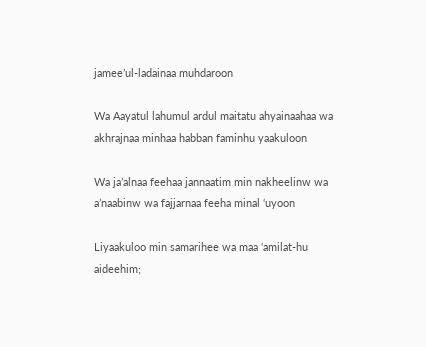jamee’ul-ladainaa muhdaroon

Wa Aayatul lahumul ardul maitatu ahyainaahaa wa akhrajnaa minhaa habban faminhu yaakuloon

Wa ja’alnaa feehaa jannaatim min nakheelinw wa a’naabinw wa fajjarnaa feeha minal ‘uyoon

Liyaakuloo min samarihee wa maa ‘amilat-hu aideehim;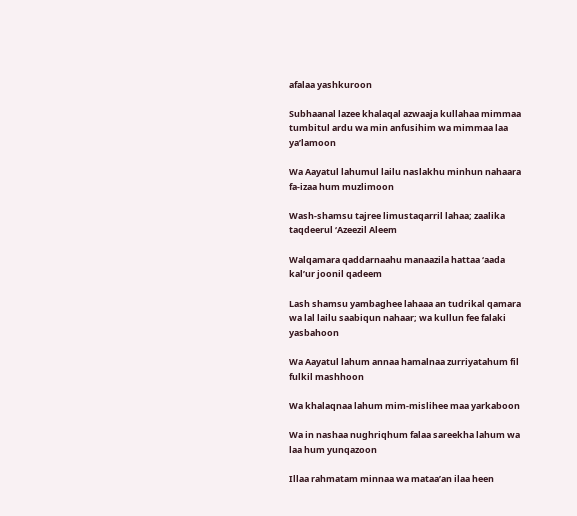afalaa yashkuroon

Subhaanal lazee khalaqal azwaaja kullahaa mimmaa tumbitul ardu wa min anfusihim wa mimmaa laa ya’lamoon

Wa Aayatul lahumul lailu naslakhu minhun nahaara fa-izaa hum muzlimoon

Wash-shamsu tajree limustaqarril lahaa; zaalika taqdeerul ‘Azeezil Aleem

Walqamara qaddarnaahu manaazila hattaa ‘aada kal’ur joonil qadeem

Lash shamsu yambaghee lahaaa an tudrikal qamara wa lal lailu saabiqun nahaar; wa kullun fee falaki yasbahoon

Wa Aayatul lahum annaa hamalnaa zurriyatahum fil fulkil mashhoon

Wa khalaqnaa lahum mim-mislihee maa yarkaboon

Wa in nashaa nughriqhum falaa sareekha lahum wa laa hum yunqazoon

Illaa rahmatam minnaa wa mataa’an ilaa heen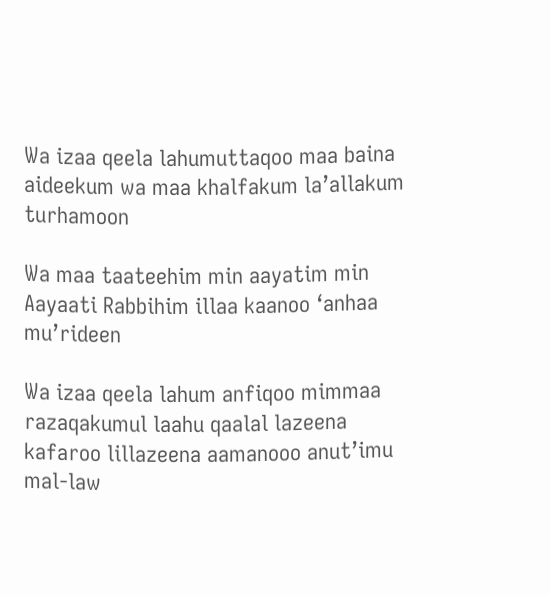Wa izaa qeela lahumuttaqoo maa baina aideekum wa maa khalfakum la’allakum turhamoon

Wa maa taateehim min aayatim min Aayaati Rabbihim illaa kaanoo ‘anhaa mu’rideen

Wa izaa qeela lahum anfiqoo mimmaa razaqakumul laahu qaalal lazeena kafaroo lillazeena aamanooo anut’imu mal-law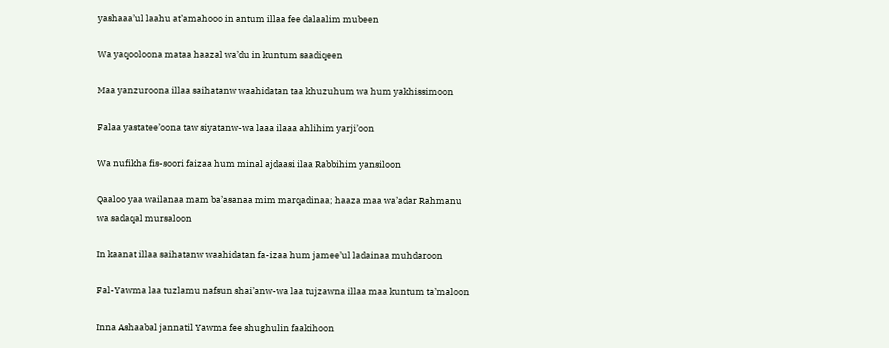yashaaa’ul laahu at’amahooo in antum illaa fee dalaalim mubeen

Wa yaqooloona mataa haazal wa’du in kuntum saadiqeen

Maa yanzuroona illaa saihatanw waahidatan taa khuzuhum wa hum yakhissimoon

Falaa yastatee’oona taw siyatanw-wa laaa ilaaa ahlihim yarji’oon

Wa nufikha fis-soori faizaa hum minal ajdaasi ilaa Rabbihim yansiloon

Qaaloo yaa wailanaa mam ba’asanaa mim marqadinaa; haaza maa wa’adar Rahmanu wa sadaqal mursaloon

In kaanat illaa saihatanw waahidatan fa-izaa hum jamee’ul ladainaa muhdaroon

Fal-Yawma laa tuzlamu nafsun shai’anw-wa laa tujzawna illaa maa kuntum ta’maloon

Inna Ashaabal jannatil Yawma fee shughulin faakihoon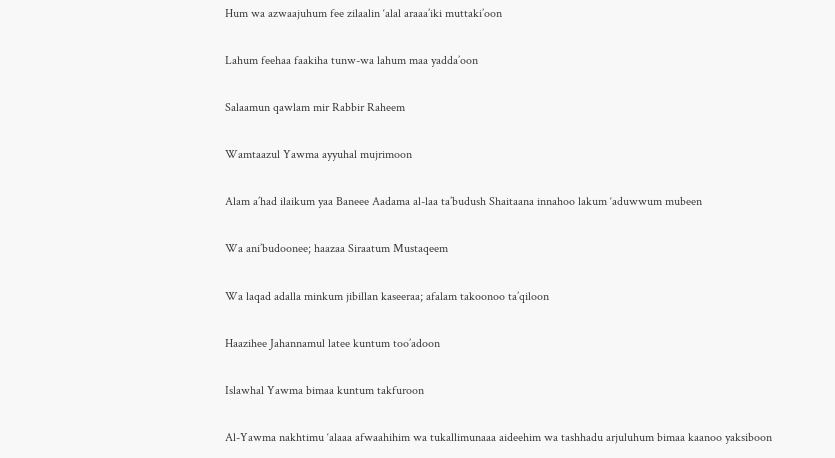Hum wa azwaajuhum fee zilaalin ‘alal araaa’iki muttaki’oon

Lahum feehaa faakiha tunw-wa lahum maa yadda’oon

Salaamun qawlam mir Rabbir Raheem

Wamtaazul Yawma ayyuhal mujrimoon

Alam a’had ilaikum yaa Baneee Aadama al-laa ta’budush Shaitaana innahoo lakum ‘aduwwum mubeen

Wa ani’budoonee; haazaa Siraatum Mustaqeem

Wa laqad adalla minkum jibillan kaseeraa; afalam takoonoo ta’qiloon

Haazihee Jahannamul latee kuntum too’adoon

Islawhal Yawma bimaa kuntum takfuroon

Al-Yawma nakhtimu ‘alaaa afwaahihim wa tukallimunaaa aideehim wa tashhadu arjuluhum bimaa kaanoo yaksiboon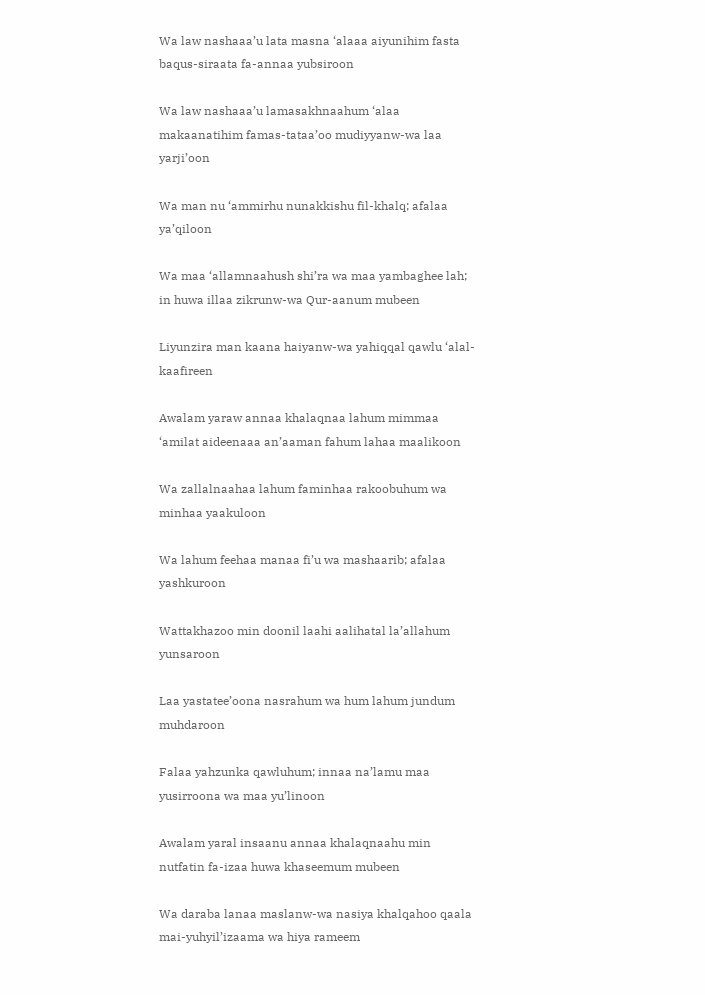Wa law nashaaa’u lata masna ‘alaaa aiyunihim fasta baqus-siraata fa-annaa yubsiroon

Wa law nashaaa’u lamasakhnaahum ‘alaa makaanatihim famas-tataa’oo mudiyyanw-wa laa yarji’oon

Wa man nu ‘ammirhu nunakkishu fil-khalq; afalaa ya’qiloon

Wa maa ‘allamnaahush shi’ra wa maa yambaghee lah; in huwa illaa zikrunw-wa Qur-aanum mubeen

Liyunzira man kaana haiyanw-wa yahiqqal qawlu ‘alal-kaafireen

Awalam yaraw annaa khalaqnaa lahum mimmaa ‘amilat aideenaaa an’aaman fahum lahaa maalikoon

Wa zallalnaahaa lahum faminhaa rakoobuhum wa minhaa yaakuloon

Wa lahum feehaa manaa fi’u wa mashaarib; afalaa yashkuroon

Wattakhazoo min doonil laahi aalihatal la’allahum yunsaroon

Laa yastatee’oona nasrahum wa hum lahum jundum muhdaroon

Falaa yahzunka qawluhum; innaa na’lamu maa yusirroona wa maa yu’linoon

Awalam yaral insaanu annaa khalaqnaahu min nutfatin fa-izaa huwa khaseemum mubeen

Wa daraba lanaa maslanw-wa nasiya khalqahoo qaala mai-yuhyil’izaama wa hiya rameem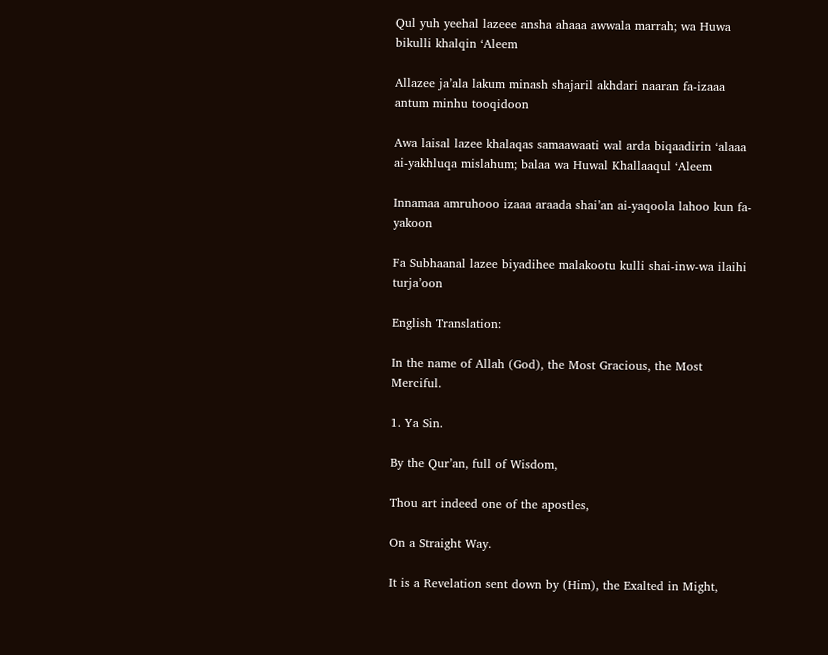Qul yuh yeehal lazeee ansha ahaaa awwala marrah; wa Huwa bikulli khalqin ‘Aleem

Allazee ja’ala lakum minash shajaril akhdari naaran fa-izaaa antum minhu tooqidoon

Awa laisal lazee khalaqas samaawaati wal arda biqaadirin ‘alaaa ai-yakhluqa mislahum; balaa wa Huwal Khallaaqul ‘Aleem

Innamaa amruhooo izaaa araada shai’an ai-yaqoola lahoo kun fa-yakoon

Fa Subhaanal lazee biyadihee malakootu kulli shai-inw-wa ilaihi turja’oon

English Translation:

In the name of Allah (God), the Most Gracious, the Most Merciful.

1. Ya Sin.

By the Qur’an, full of Wisdom,

Thou art indeed one of the apostles,

On a Straight Way.

It is a Revelation sent down by (Him), the Exalted in Might,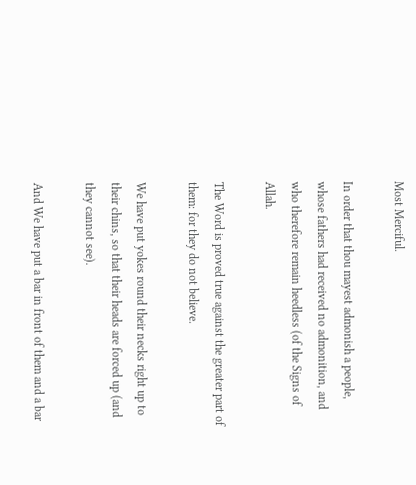Most Merciful.

In order that thou mayest admonish a people, whose fathers had received no admonition, and who therefore remain heedless (of the Signs of Allah.

The Word is proved true against the greater part of them: for they do not believe.

We have put yokes round their necks right up to their chins, so that their heads are forced up (and they cannot see).

And We have put a bar in front of them and a bar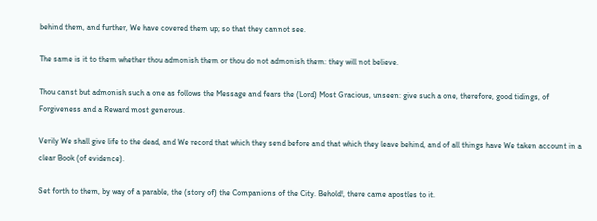behind them, and further, We have covered them up; so that they cannot see.

The same is it to them whether thou admonish them or thou do not admonish them: they will not believe.

Thou canst but admonish such a one as follows the Message and fears the (Lord) Most Gracious, unseen: give such a one, therefore, good tidings, of Forgiveness and a Reward most generous.

Verily We shall give life to the dead, and We record that which they send before and that which they leave behind, and of all things have We taken account in a clear Book (of evidence).

Set forth to them, by way of a parable, the (story of) the Companions of the City. Behold!, there came apostles to it.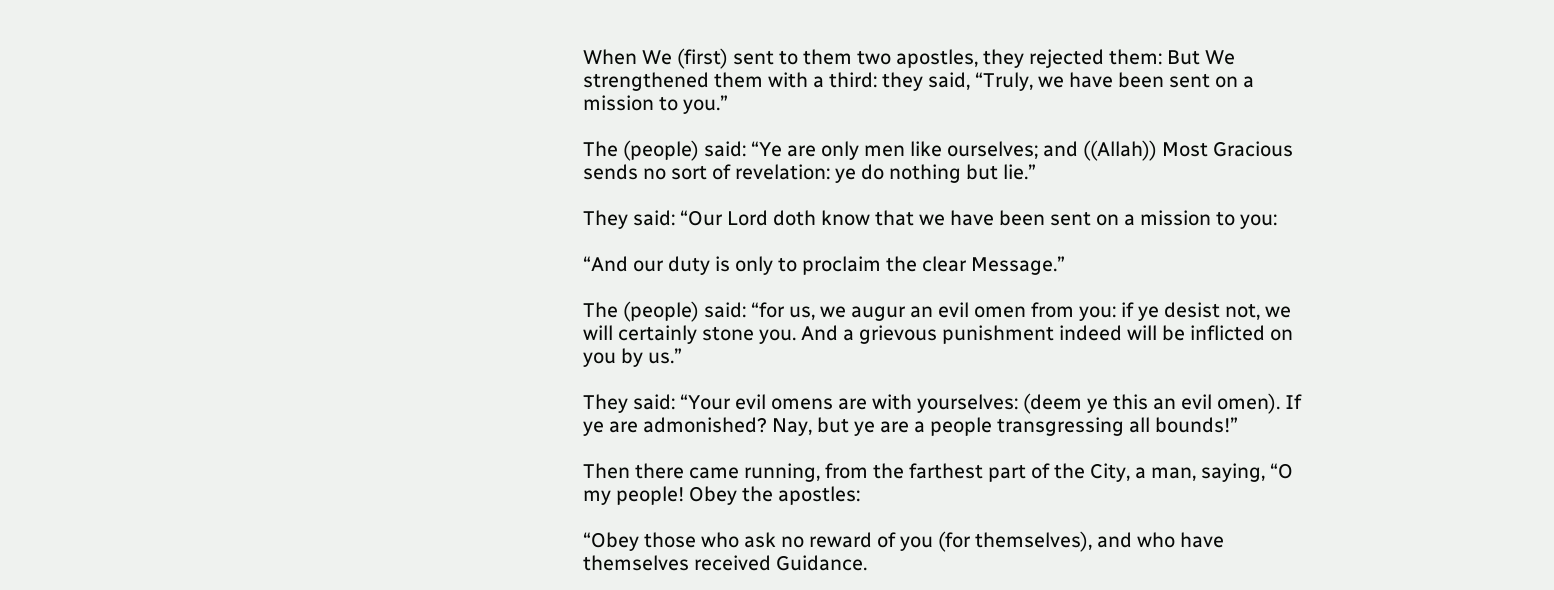When We (first) sent to them two apostles, they rejected them: But We strengthened them with a third: they said, “Truly, we have been sent on a mission to you.”

The (people) said: “Ye are only men like ourselves; and ((Allah)) Most Gracious sends no sort of revelation: ye do nothing but lie.”

They said: “Our Lord doth know that we have been sent on a mission to you:

“And our duty is only to proclaim the clear Message.”

The (people) said: “for us, we augur an evil omen from you: if ye desist not, we will certainly stone you. And a grievous punishment indeed will be inflicted on you by us.”

They said: “Your evil omens are with yourselves: (deem ye this an evil omen). If ye are admonished? Nay, but ye are a people transgressing all bounds!”

Then there came running, from the farthest part of the City, a man, saying, “O my people! Obey the apostles:

“Obey those who ask no reward of you (for themselves), and who have themselves received Guidance.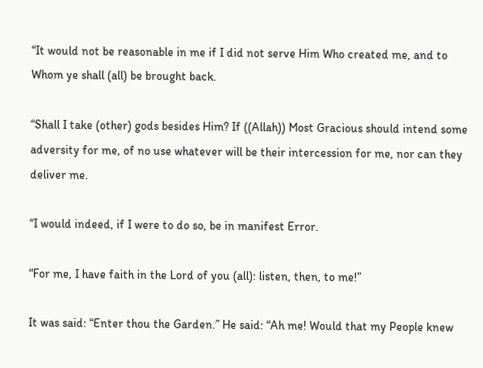“It would not be reasonable in me if I did not serve Him Who created me, and to Whom ye shall (all) be brought back.

“Shall I take (other) gods besides Him? If ((Allah)) Most Gracious should intend some adversity for me, of no use whatever will be their intercession for me, nor can they deliver me.

“I would indeed, if I were to do so, be in manifest Error.

“For me, I have faith in the Lord of you (all): listen, then, to me!”

It was said: “Enter thou the Garden.” He said: “Ah me! Would that my People knew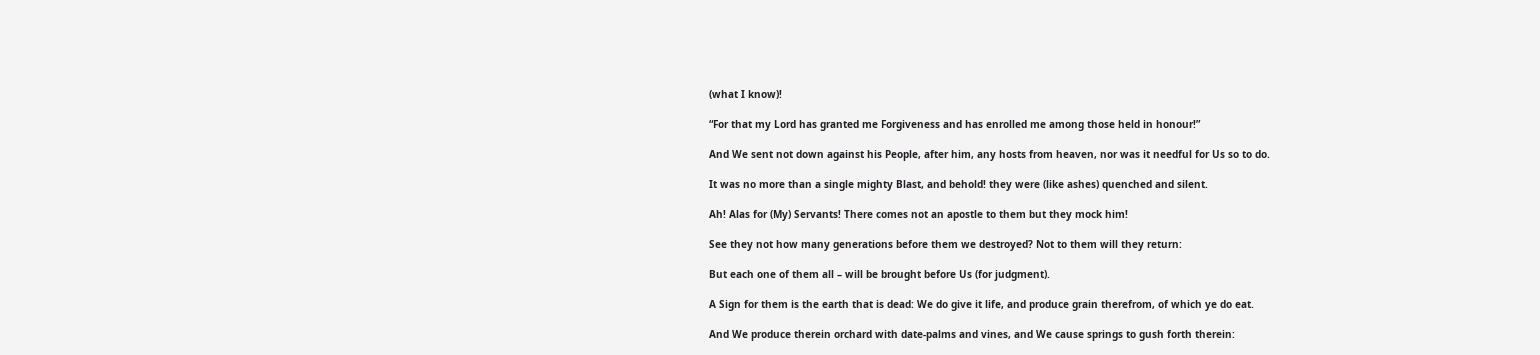(what I know)!

“For that my Lord has granted me Forgiveness and has enrolled me among those held in honour!”

And We sent not down against his People, after him, any hosts from heaven, nor was it needful for Us so to do.

It was no more than a single mighty Blast, and behold! they were (like ashes) quenched and silent.

Ah! Alas for (My) Servants! There comes not an apostle to them but they mock him!

See they not how many generations before them we destroyed? Not to them will they return:

But each one of them all – will be brought before Us (for judgment).

A Sign for them is the earth that is dead: We do give it life, and produce grain therefrom, of which ye do eat.

And We produce therein orchard with date-palms and vines, and We cause springs to gush forth therein: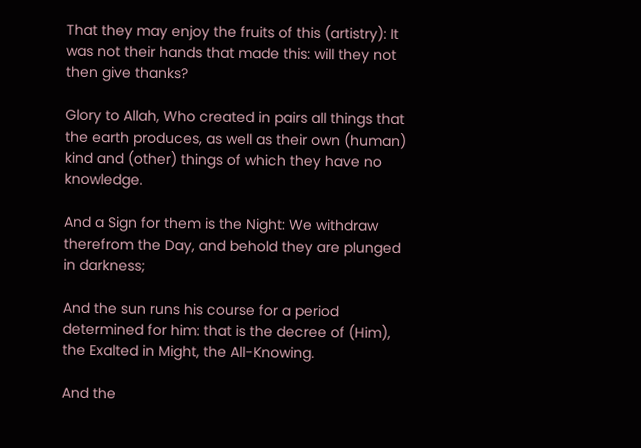That they may enjoy the fruits of this (artistry): It was not their hands that made this: will they not then give thanks?

Glory to Allah, Who created in pairs all things that the earth produces, as well as their own (human) kind and (other) things of which they have no knowledge.

And a Sign for them is the Night: We withdraw therefrom the Day, and behold they are plunged in darkness;

And the sun runs his course for a period determined for him: that is the decree of (Him), the Exalted in Might, the All-Knowing.

And the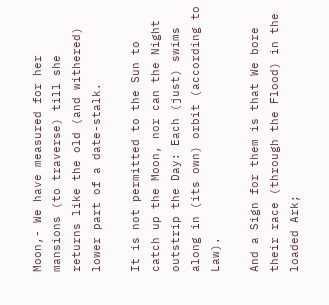Moon,- We have measured for her mansions (to traverse) till she returns like the old (and withered) lower part of a date-stalk.

It is not permitted to the Sun to catch up the Moon, nor can the Night outstrip the Day: Each (just) swims along in (its own) orbit (according to Law).

And a Sign for them is that We bore their race (through the Flood) in the loaded Ark;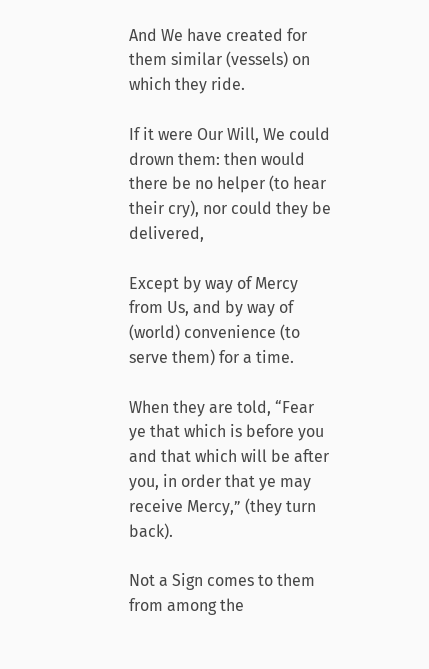And We have created for them similar (vessels) on which they ride.

If it were Our Will, We could drown them: then would there be no helper (to hear their cry), nor could they be delivered,

Except by way of Mercy from Us, and by way of (world) convenience (to serve them) for a time.

When they are told, “Fear ye that which is before you and that which will be after you, in order that ye may receive Mercy,” (they turn back).

Not a Sign comes to them from among the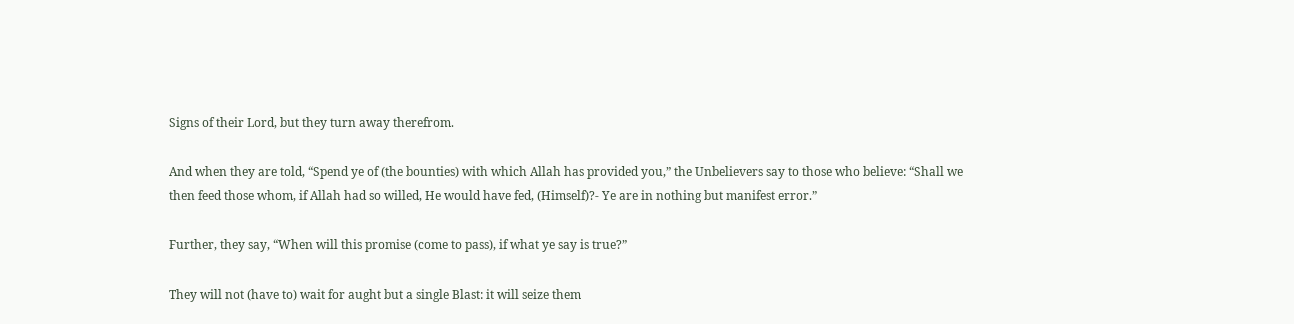Signs of their Lord, but they turn away therefrom.

And when they are told, “Spend ye of (the bounties) with which Allah has provided you,” the Unbelievers say to those who believe: “Shall we then feed those whom, if Allah had so willed, He would have fed, (Himself)?- Ye are in nothing but manifest error.”

Further, they say, “When will this promise (come to pass), if what ye say is true?”

They will not (have to) wait for aught but a single Blast: it will seize them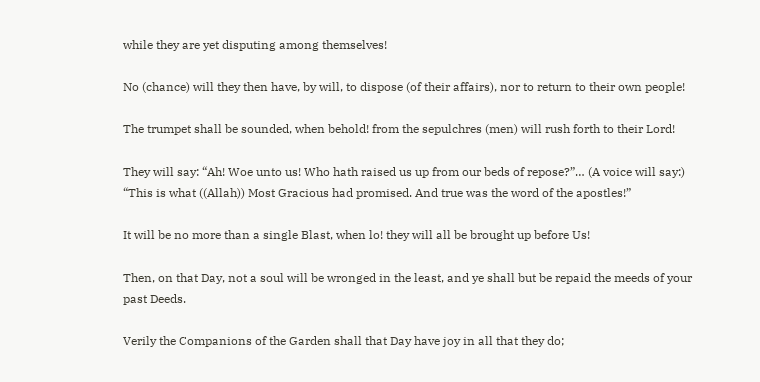while they are yet disputing among themselves!

No (chance) will they then have, by will, to dispose (of their affairs), nor to return to their own people!

The trumpet shall be sounded, when behold! from the sepulchres (men) will rush forth to their Lord!

They will say: “Ah! Woe unto us! Who hath raised us up from our beds of repose?”… (A voice will say:) “This is what ((Allah)) Most Gracious had promised. And true was the word of the apostles!”

It will be no more than a single Blast, when lo! they will all be brought up before Us!

Then, on that Day, not a soul will be wronged in the least, and ye shall but be repaid the meeds of your past Deeds.

Verily the Companions of the Garden shall that Day have joy in all that they do;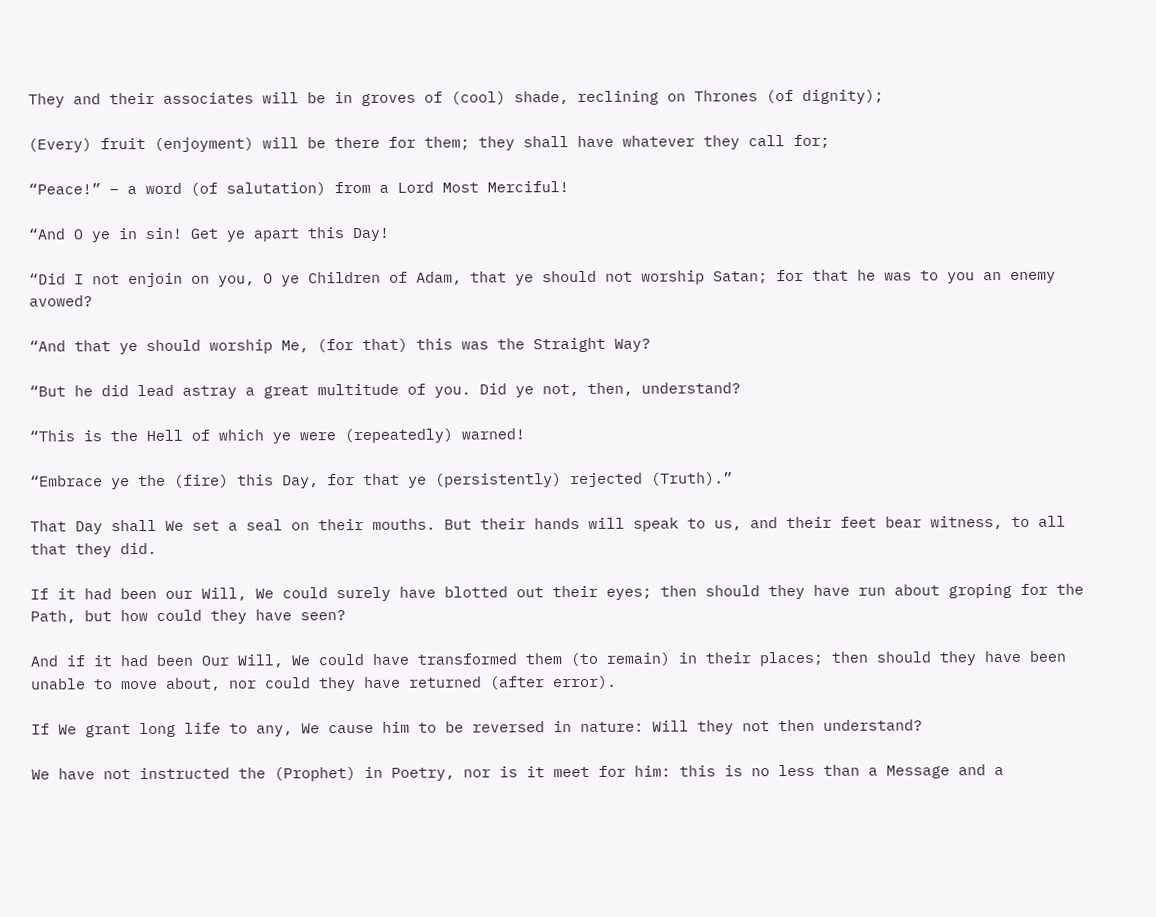They and their associates will be in groves of (cool) shade, reclining on Thrones (of dignity);

(Every) fruit (enjoyment) will be there for them; they shall have whatever they call for;

“Peace!” – a word (of salutation) from a Lord Most Merciful!

“And O ye in sin! Get ye apart this Day!

“Did I not enjoin on you, O ye Children of Adam, that ye should not worship Satan; for that he was to you an enemy avowed?

“And that ye should worship Me, (for that) this was the Straight Way?

“But he did lead astray a great multitude of you. Did ye not, then, understand?

“This is the Hell of which ye were (repeatedly) warned!

“Embrace ye the (fire) this Day, for that ye (persistently) rejected (Truth).”

That Day shall We set a seal on their mouths. But their hands will speak to us, and their feet bear witness, to all that they did.

If it had been our Will, We could surely have blotted out their eyes; then should they have run about groping for the Path, but how could they have seen?

And if it had been Our Will, We could have transformed them (to remain) in their places; then should they have been unable to move about, nor could they have returned (after error).

If We grant long life to any, We cause him to be reversed in nature: Will they not then understand?

We have not instructed the (Prophet) in Poetry, nor is it meet for him: this is no less than a Message and a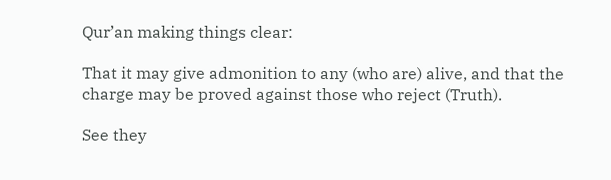Qur’an making things clear:

That it may give admonition to any (who are) alive, and that the charge may be proved against those who reject (Truth).

See they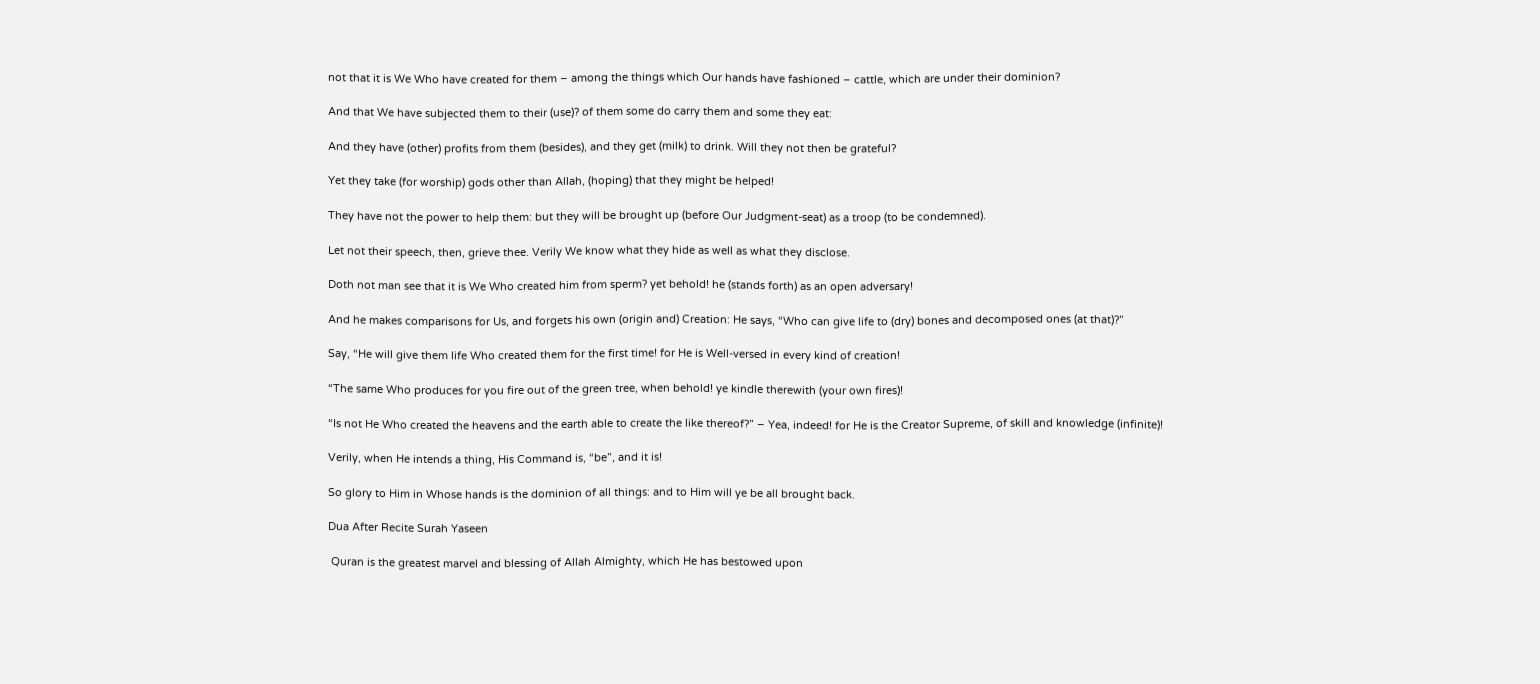not that it is We Who have created for them – among the things which Our hands have fashioned – cattle, which are under their dominion?

And that We have subjected them to their (use)? of them some do carry them and some they eat:

And they have (other) profits from them (besides), and they get (milk) to drink. Will they not then be grateful?

Yet they take (for worship) gods other than Allah, (hoping) that they might be helped!

They have not the power to help them: but they will be brought up (before Our Judgment-seat) as a troop (to be condemned).

Let not their speech, then, grieve thee. Verily We know what they hide as well as what they disclose.

Doth not man see that it is We Who created him from sperm? yet behold! he (stands forth) as an open adversary!

And he makes comparisons for Us, and forgets his own (origin and) Creation: He says, “Who can give life to (dry) bones and decomposed ones (at that)?”

Say, “He will give them life Who created them for the first time! for He is Well-versed in every kind of creation!

“The same Who produces for you fire out of the green tree, when behold! ye kindle therewith (your own fires)!

“Is not He Who created the heavens and the earth able to create the like thereof?” – Yea, indeed! for He is the Creator Supreme, of skill and knowledge (infinite)!

Verily, when He intends a thing, His Command is, “be”, and it is!

So glory to Him in Whose hands is the dominion of all things: and to Him will ye be all brought back.

Dua After Recite Surah Yaseen

 Quran is the greatest marvel and blessing of Allah Almighty, which He has bestowed upon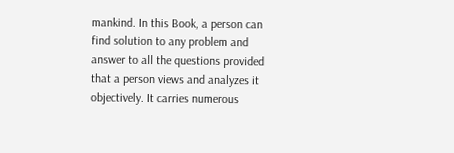mankind. In this Book, a person can find solution to any problem and answer to all the questions provided that a person views and analyzes it objectively. It carries numerous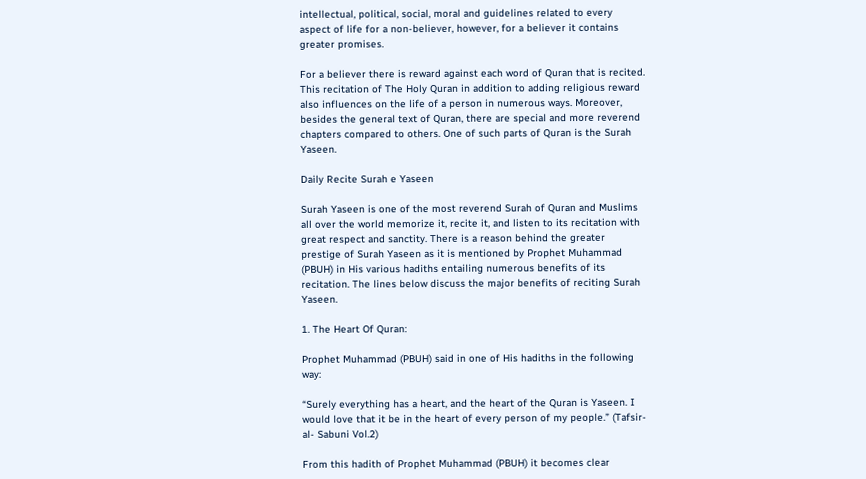intellectual, political, social, moral and guidelines related to every aspect of life for a non-believer, however, for a believer it contains greater promises.

For a believer there is reward against each word of Quran that is recited. This recitation of The Holy Quran in addition to adding religious reward also influences on the life of a person in numerous ways. Moreover, besides the general text of Quran, there are special and more reverend chapters compared to others. One of such parts of Quran is the Surah Yaseen.

Daily Recite Surah e Yaseen

Surah Yaseen is one of the most reverend Surah of Quran and Muslims all over the world memorize it, recite it, and listen to its recitation with great respect and sanctity. There is a reason behind the greater prestige of Surah Yaseen as it is mentioned by Prophet Muhammad (PBUH) in His various hadiths entailing numerous benefits of its recitation. The lines below discuss the major benefits of reciting Surah Yaseen.

1. The Heart Of Quran:

Prophet Muhammad (PBUH) said in one of His hadiths in the following way:

“Surely everything has a heart, and the heart of the Quran is Yaseen. I would love that it be in the heart of every person of my people.” (Tafsir-al- Sabuni Vol.2)

From this hadith of Prophet Muhammad (PBUH) it becomes clear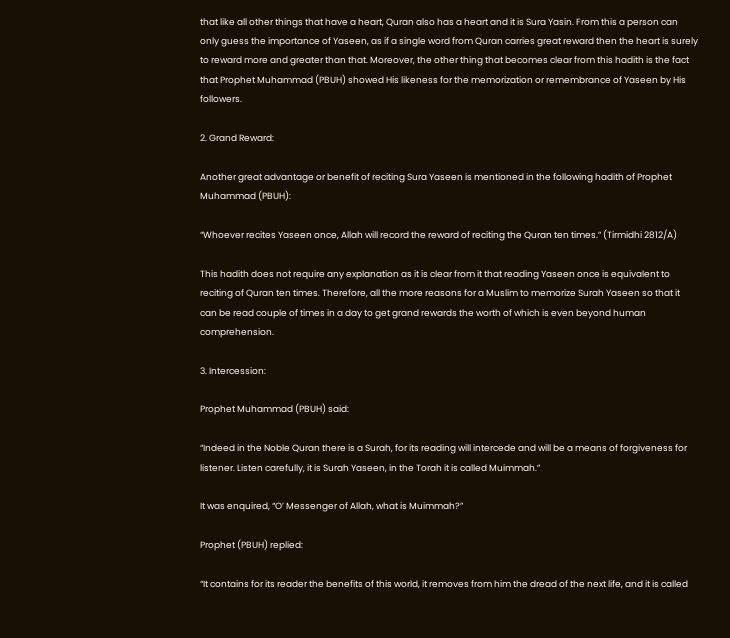that like all other things that have a heart, Quran also has a heart and it is Sura Yasin. From this a person can only guess the importance of Yaseen, as if a single word from Quran carries great reward then the heart is surely to reward more and greater than that. Moreover, the other thing that becomes clear from this hadith is the fact that Prophet Muhammad (PBUH) showed His likeness for the memorization or remembrance of Yaseen by His followers.

2. Grand Reward:

Another great advantage or benefit of reciting Sura Yaseen is mentioned in the following hadith of Prophet Muhammad (PBUH):

“Whoever recites Yaseen once, Allah will record the reward of reciting the Quran ten times.” (Tirmidhi 2812/A)

This hadith does not require any explanation as it is clear from it that reading Yaseen once is equivalent to reciting of Quran ten times. Therefore, all the more reasons for a Muslim to memorize Surah Yaseen so that it can be read couple of times in a day to get grand rewards the worth of which is even beyond human comprehension.

3. Intercession:

Prophet Muhammad (PBUH) said:

“Indeed in the Noble Quran there is a Surah, for its reading will intercede and will be a means of forgiveness for listener. Listen carefully, it is Surah Yaseen, in the Torah it is called Muimmah.”

It was enquired, “O’ Messenger of Allah, what is Muimmah?”

Prophet (PBUH) replied:

“It contains for its reader the benefits of this world, it removes from him the dread of the next life, and it is called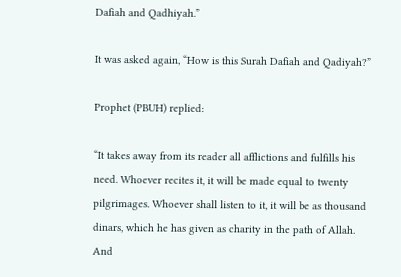Dafiah and Qadhiyah.”

It was asked again, “How is this Surah Dafiah and Qadiyah?”

Prophet (PBUH) replied:

“It takes away from its reader all afflictions and fulfills his need. Whoever recites it, it will be made equal to twenty pilgrimages. Whoever shall listen to it, it will be as thousand dinars, which he has given as charity in the path of Allah. And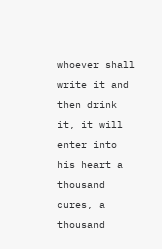whoever shall write it and then drink it, it will enter into his heart a thousand cures, a thousand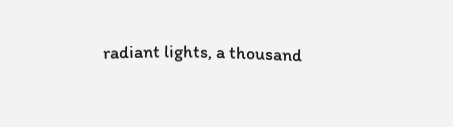radiant lights, a thousand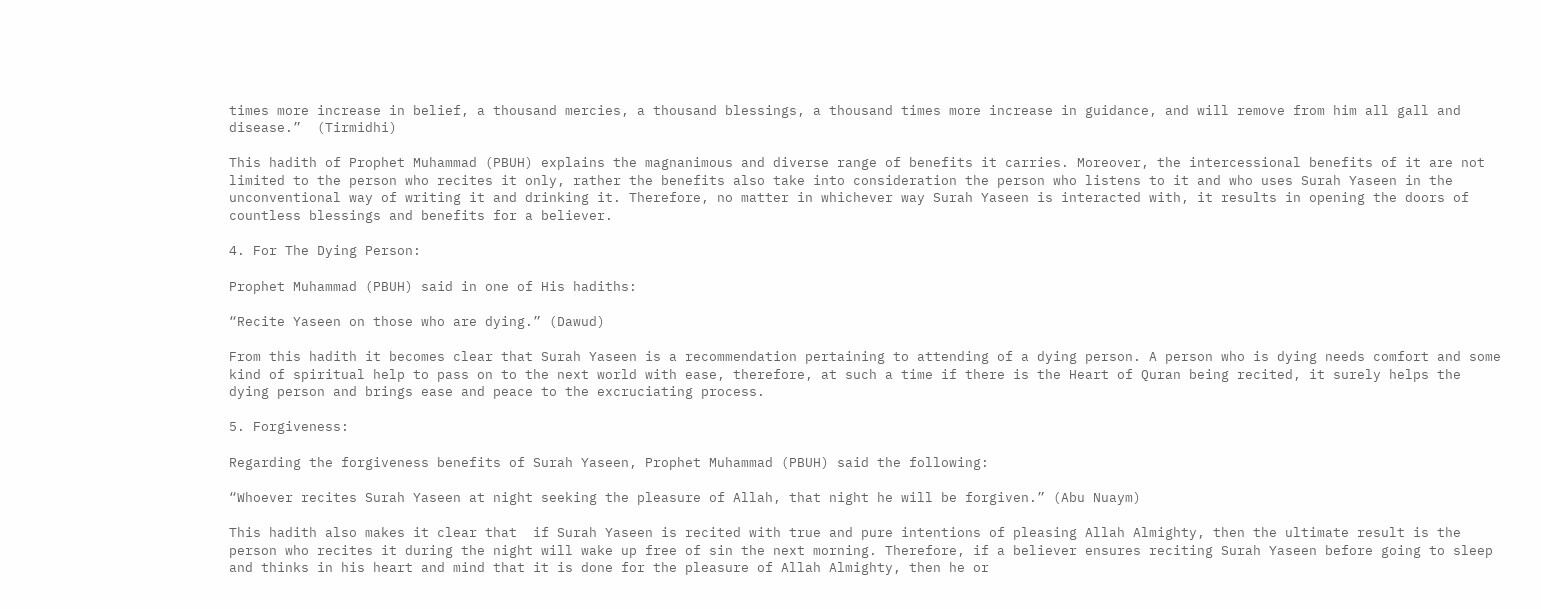times more increase in belief, a thousand mercies, a thousand blessings, a thousand times more increase in guidance, and will remove from him all gall and disease.”  (Tirmidhi)

This hadith of Prophet Muhammad (PBUH) explains the magnanimous and diverse range of benefits it carries. Moreover, the intercessional benefits of it are not limited to the person who recites it only, rather the benefits also take into consideration the person who listens to it and who uses Surah Yaseen in the unconventional way of writing it and drinking it. Therefore, no matter in whichever way Surah Yaseen is interacted with, it results in opening the doors of countless blessings and benefits for a believer.

4. For The Dying Person:

Prophet Muhammad (PBUH) said in one of His hadiths:

“Recite Yaseen on those who are dying.” (Dawud)

From this hadith it becomes clear that Surah Yaseen is a recommendation pertaining to attending of a dying person. A person who is dying needs comfort and some kind of spiritual help to pass on to the next world with ease, therefore, at such a time if there is the Heart of Quran being recited, it surely helps the dying person and brings ease and peace to the excruciating process.

5. Forgiveness:

Regarding the forgiveness benefits of Surah Yaseen, Prophet Muhammad (PBUH) said the following:

“Whoever recites Surah Yaseen at night seeking the pleasure of Allah, that night he will be forgiven.” (Abu Nuaym)

This hadith also makes it clear that  if Surah Yaseen is recited with true and pure intentions of pleasing Allah Almighty, then the ultimate result is the person who recites it during the night will wake up free of sin the next morning. Therefore, if a believer ensures reciting Surah Yaseen before going to sleep and thinks in his heart and mind that it is done for the pleasure of Allah Almighty, then he or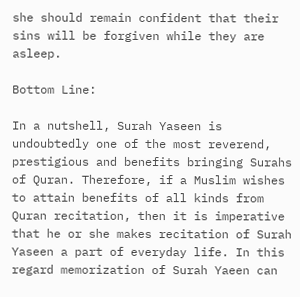she should remain confident that their sins will be forgiven while they are asleep.

Bottom Line:

In a nutshell, Surah Yaseen is undoubtedly one of the most reverend, prestigious and benefits bringing Surahs of Quran. Therefore, if a Muslim wishes to attain benefits of all kinds from Quran recitation, then it is imperative that he or she makes recitation of Surah Yaseen a part of everyday life. In this regard memorization of Surah Yaeen can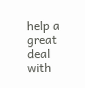help a great deal with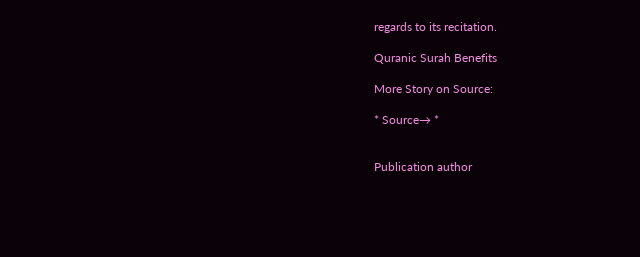regards to its recitation.

Quranic Surah Benefits

More Story on Source:

* Source→ *


Publication author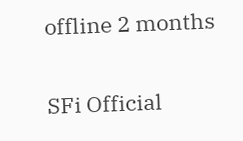offline 2 months

SFi Official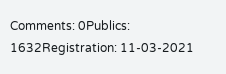Comments: 0Publics: 1632Registration: 11-03-2021